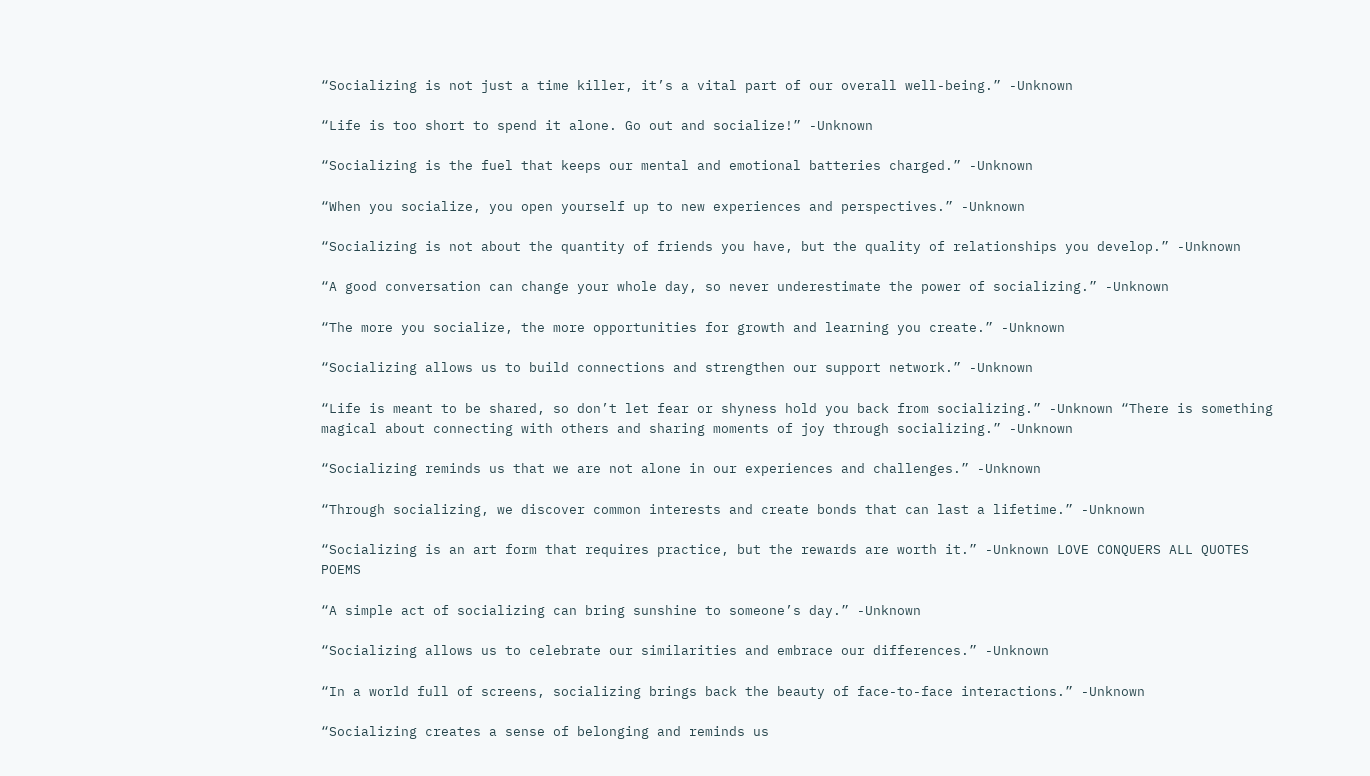“Socializing is not just a time killer, it’s a vital part of our overall well-being.” -Unknown

“Life is too short to spend it alone. Go out and socialize!” -Unknown

“Socializing is the fuel that keeps our mental and emotional batteries charged.” -Unknown

“When you socialize, you open yourself up to new experiences and perspectives.” -Unknown

“Socializing is not about the quantity of friends you have, but the quality of relationships you develop.” -Unknown

“A good conversation can change your whole day, so never underestimate the power of socializing.” -Unknown

“The more you socialize, the more opportunities for growth and learning you create.” -Unknown

“Socializing allows us to build connections and strengthen our support network.” -Unknown

“Life is meant to be shared, so don’t let fear or shyness hold you back from socializing.” -Unknown “There is something magical about connecting with others and sharing moments of joy through socializing.” -Unknown

“Socializing reminds us that we are not alone in our experiences and challenges.” -Unknown

“Through socializing, we discover common interests and create bonds that can last a lifetime.” -Unknown

“Socializing is an art form that requires practice, but the rewards are worth it.” -Unknown LOVE CONQUERS ALL QUOTES POEMS

“A simple act of socializing can bring sunshine to someone’s day.” -Unknown

“Socializing allows us to celebrate our similarities and embrace our differences.” -Unknown

“In a world full of screens, socializing brings back the beauty of face-to-face interactions.” -Unknown

“Socializing creates a sense of belonging and reminds us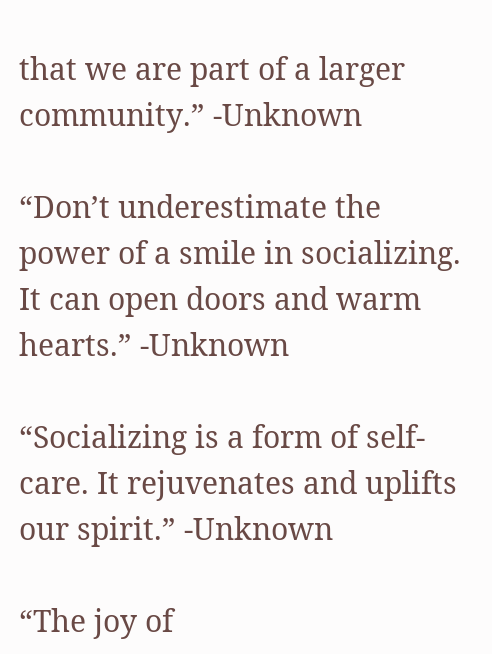that we are part of a larger community.” -Unknown

“Don’t underestimate the power of a smile in socializing. It can open doors and warm hearts.” -Unknown

“Socializing is a form of self-care. It rejuvenates and uplifts our spirit.” -Unknown

“The joy of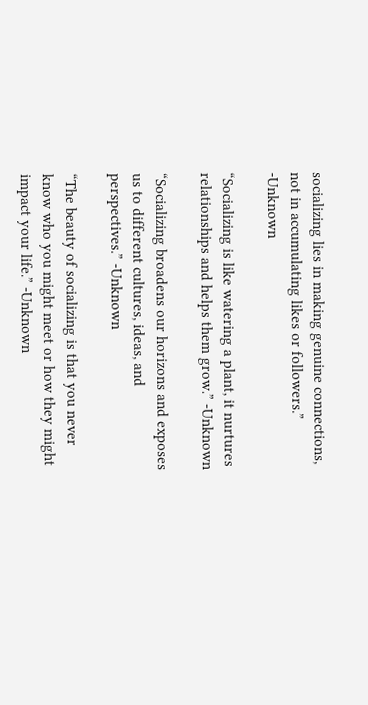socializing lies in making genuine connections, not in accumulating likes or followers.” -Unknown

“Socializing is like watering a plant, it nurtures relationships and helps them grow.” -Unknown

“Socializing broadens our horizons and exposes us to different cultures, ideas, and perspectives.” -Unknown

“The beauty of socializing is that you never know who you might meet or how they might impact your life.” -Unknown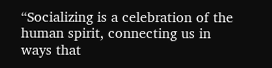“Socializing is a celebration of the human spirit, connecting us in ways that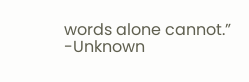words alone cannot.” -Unknown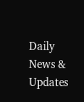Daily News & Updates